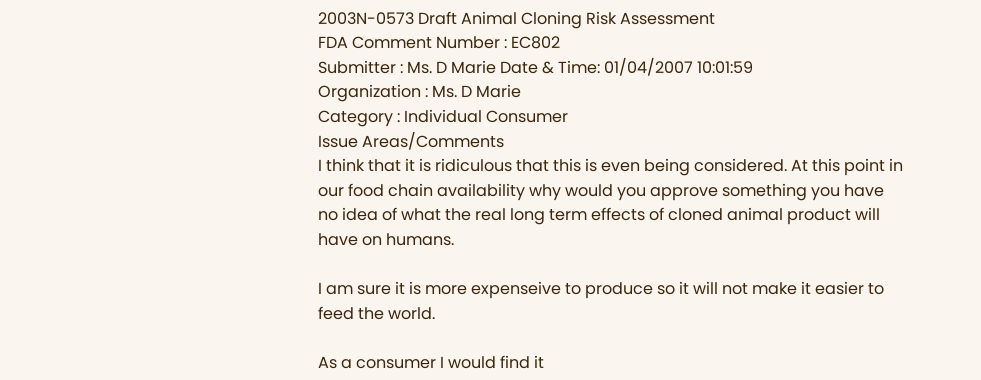2003N-0573 Draft Animal Cloning Risk Assessment
FDA Comment Number : EC802
Submitter : Ms. D Marie Date & Time: 01/04/2007 10:01:59
Organization : Ms. D Marie
Category : Individual Consumer
Issue Areas/Comments
I think that it is ridiculous that this is even being considered. At this point in our food chain availability why would you approve something you have no idea of what the real long term effects of cloned animal product will have on humans.

I am sure it is more expenseive to produce so it will not make it easier to feed the world.

As a consumer I would find it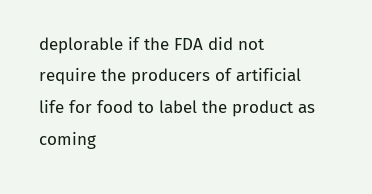deplorable if the FDA did not require the producers of artificial life for food to label the product as coming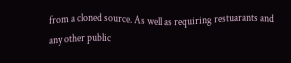from a cloned source. As well as requiring restuarants and any other public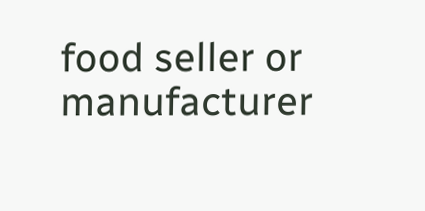food seller or manufacturer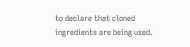to declare that cloned ingredients are being used.